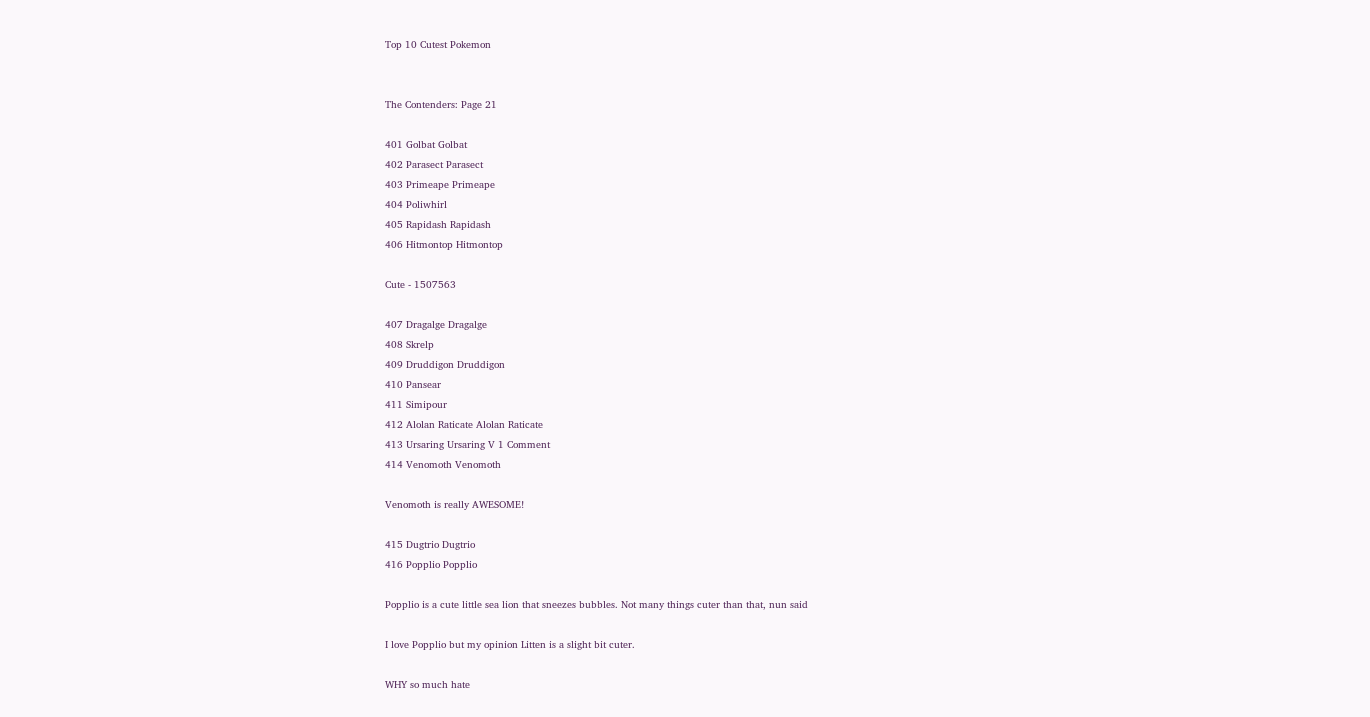Top 10 Cutest Pokemon


The Contenders: Page 21

401 Golbat Golbat
402 Parasect Parasect
403 Primeape Primeape
404 Poliwhirl
405 Rapidash Rapidash
406 Hitmontop Hitmontop

Cute - 1507563

407 Dragalge Dragalge
408 Skrelp
409 Druddigon Druddigon
410 Pansear
411 Simipour
412 Alolan Raticate Alolan Raticate
413 Ursaring Ursaring V 1 Comment
414 Venomoth Venomoth

Venomoth is really AWESOME!

415 Dugtrio Dugtrio
416 Popplio Popplio

Popplio is a cute little sea lion that sneezes bubbles. Not many things cuter than that, nun said

I love Popplio but my opinion Litten is a slight bit cuter.

WHY so much hate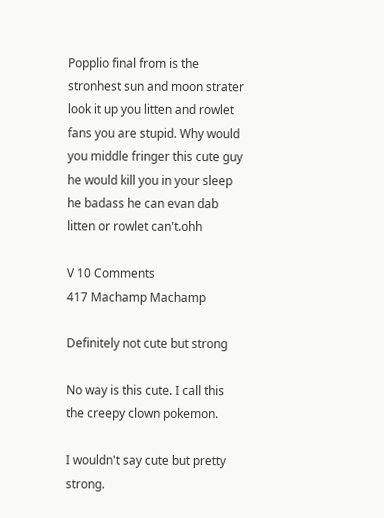Popplio final from is the stronhest sun and moon strater look it up you litten and rowlet fans you are stupid. Why would you middle fringer this cute guy he would kill you in your sleep he badass he can evan dab litten or rowlet can't.ohh

V 10 Comments
417 Machamp Machamp

Definitely not cute but strong

No way is this cute. I call this the creepy clown pokemon.

I wouldn't say cute but pretty strong.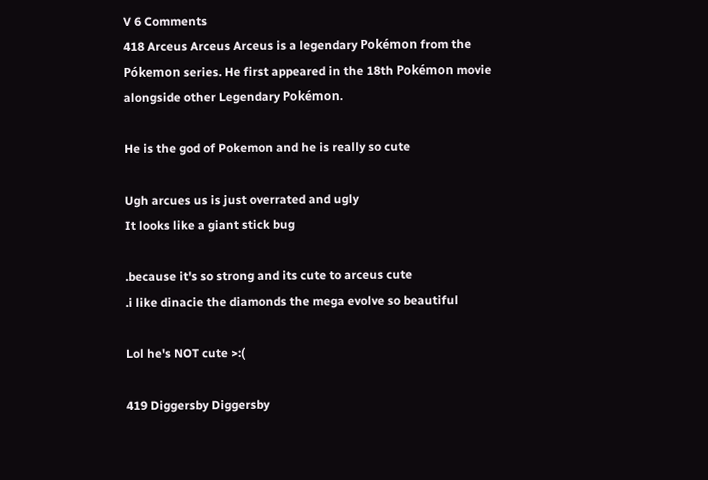V 6 Comments
418 Arceus Arceus Arceus is a legendary Pokémon from the Pókemon series. He first appeared in the 18th Pokémon movie alongside other Legendary Pokémon.

He is the god of Pokemon and he is really so cute

Ugh arcues us is just overrated and ugly
It looks like a giant stick bug

.because it's so strong and its cute to arceus cute
.i like dinacie the diamonds the mega evolve so beautiful

Lol he's NOT cute >:(

419 Diggersby Diggersby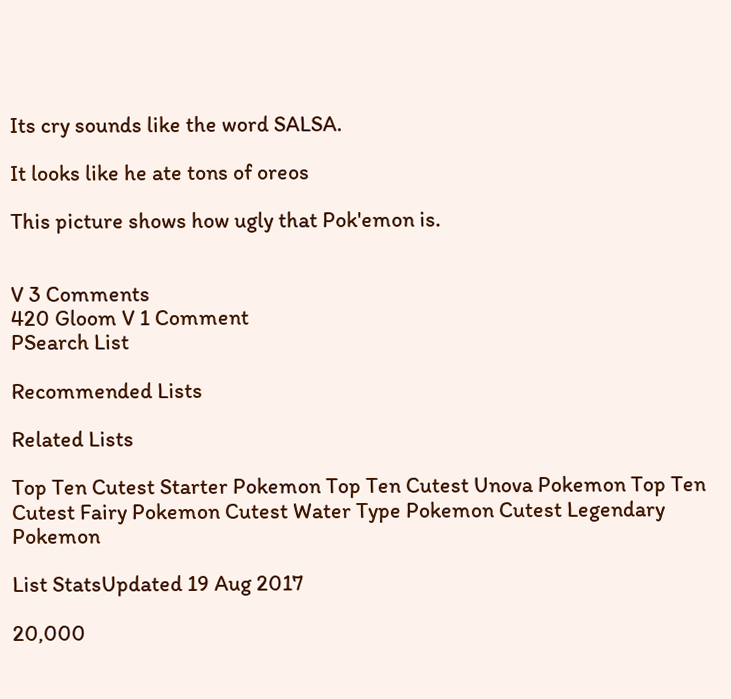Its cry sounds like the word SALSA.

It looks like he ate tons of oreos

This picture shows how ugly that Pok'emon is.


V 3 Comments
420 Gloom V 1 Comment
PSearch List

Recommended Lists

Related Lists

Top Ten Cutest Starter Pokemon Top Ten Cutest Unova Pokemon Top Ten Cutest Fairy Pokemon Cutest Water Type Pokemon Cutest Legendary Pokemon

List StatsUpdated 19 Aug 2017

20,000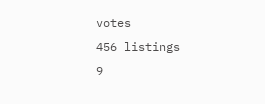votes
456 listings
9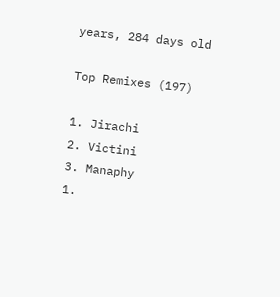years, 284 days old

Top Remixes (197)

1. Jirachi
2. Victini
3. Manaphy
1.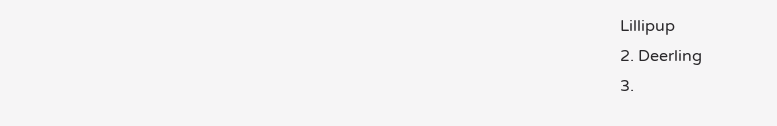Lillipup
2. Deerling
3.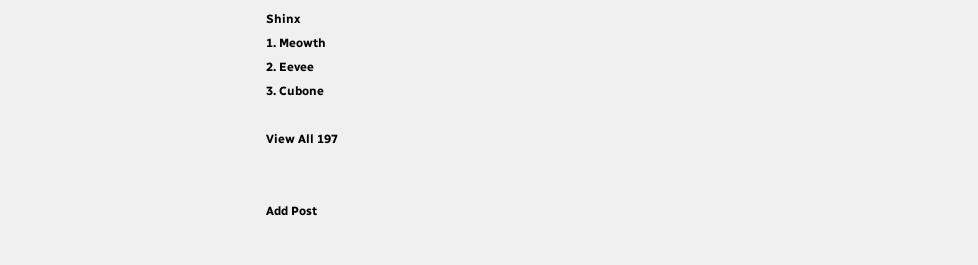Shinx
1. Meowth
2. Eevee
3. Cubone

View All 197


Add Post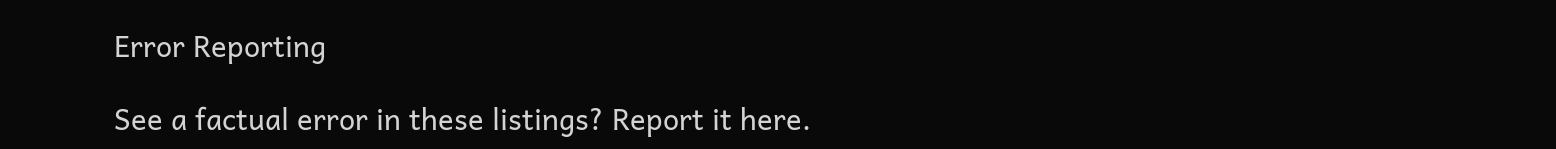Error Reporting

See a factual error in these listings? Report it here.